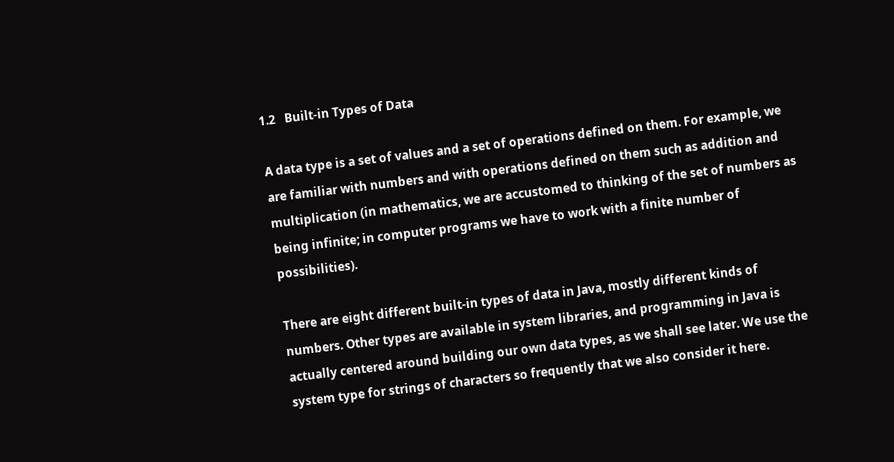1.2   Built-in Types of Data

A data type is a set of values and a set of operations defined on them. For example, we are familiar with numbers and with operations defined on them such as addition and multiplication (in mathematics, we are accustomed to thinking of the set of numbers as being infinite; in computer programs we have to work with a finite number of possibilities).

There are eight different built-in types of data in Java, mostly different kinds of numbers. Other types are available in system libraries, and programming in Java is actually centered around building our own data types, as we shall see later. We use the system type for strings of characters so frequently that we also consider it here.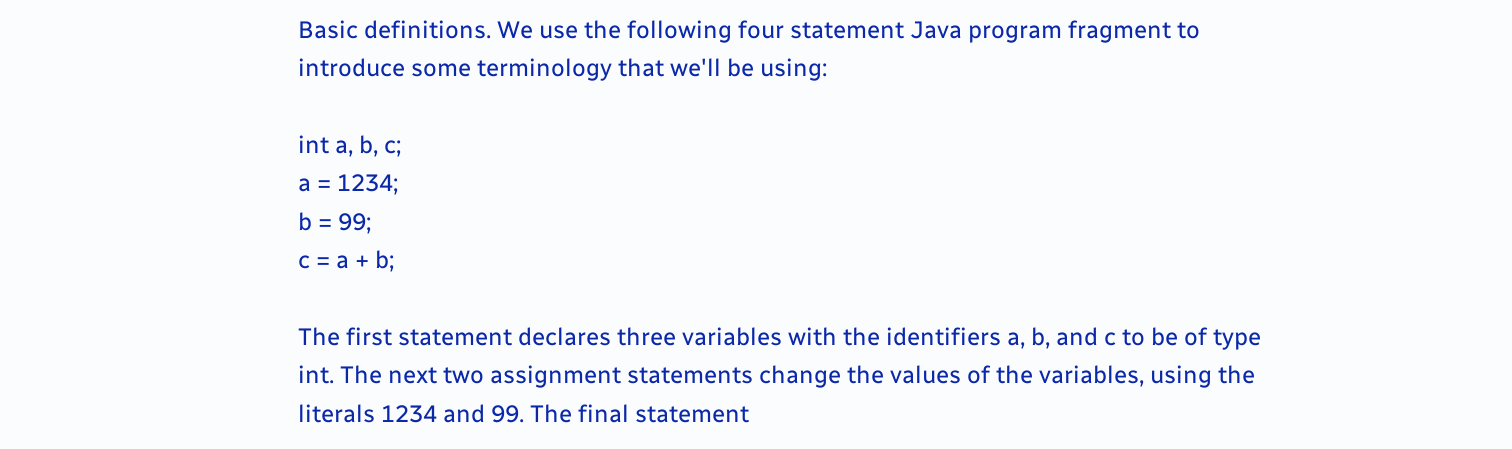Basic definitions. We use the following four statement Java program fragment to introduce some terminology that we'll be using:

int a, b, c;
a = 1234;
b = 99;
c = a + b;

The first statement declares three variables with the identifiers a, b, and c to be of type int. The next two assignment statements change the values of the variables, using the literals 1234 and 99. The final statement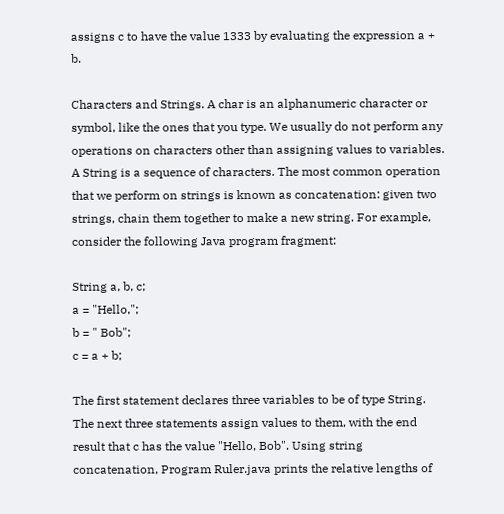assigns c to have the value 1333 by evaluating the expression a + b.

Characters and Strings. A char is an alphanumeric character or symbol, like the ones that you type. We usually do not perform any operations on characters other than assigning values to variables. A String is a sequence of characters. The most common operation that we perform on strings is known as concatenation: given two strings, chain them together to make a new string. For example, consider the following Java program fragment:

String a, b, c;
a = "Hello,";
b = " Bob";
c = a + b;

The first statement declares three variables to be of type String. The next three statements assign values to them, with the end result that c has the value "Hello, Bob". Using string concatenation, Program Ruler.java prints the relative lengths of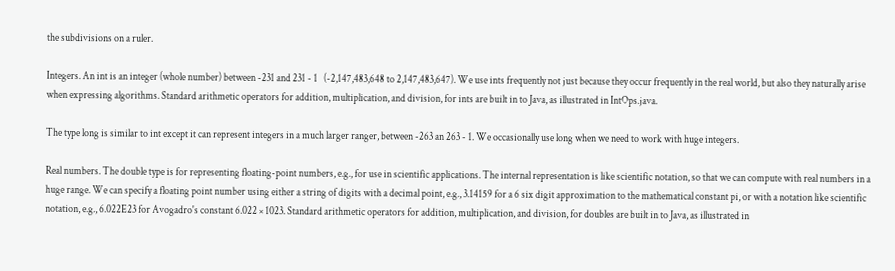the subdivisions on a ruler.

Integers. An int is an integer (whole number) between -231 and 231 - 1   (-2,147,483,648 to 2,147,483,647). We use ints frequently not just because they occur frequently in the real world, but also they naturally arise when expressing algorithms. Standard arithmetic operators for addition, multiplication, and division, for ints are built in to Java, as illustrated in IntOps.java.

The type long is similar to int except it can represent integers in a much larger ranger, between -263 an 263 - 1. We occasionally use long when we need to work with huge integers.

Real numbers. The double type is for representing floating-point numbers, e.g., for use in scientific applications. The internal representation is like scientific notation, so that we can compute with real numbers in a huge range. We can specify a floating point number using either a string of digits with a decimal point, e.g., 3.14159 for a 6 six digit approximation to the mathematical constant pi, or with a notation like scientific notation, e.g., 6.022E23 for Avogadro's constant 6.022 × 1023. Standard arithmetic operators for addition, multiplication, and division, for doubles are built in to Java, as illustrated in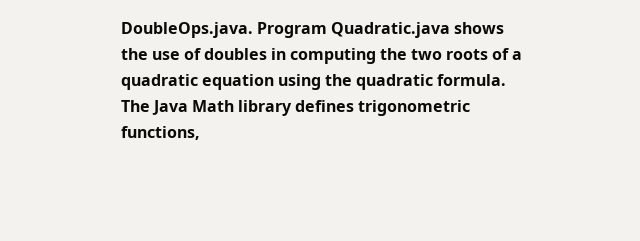DoubleOps.java. Program Quadratic.java shows the use of doubles in computing the two roots of a quadratic equation using the quadratic formula. The Java Math library defines trigonometric functions,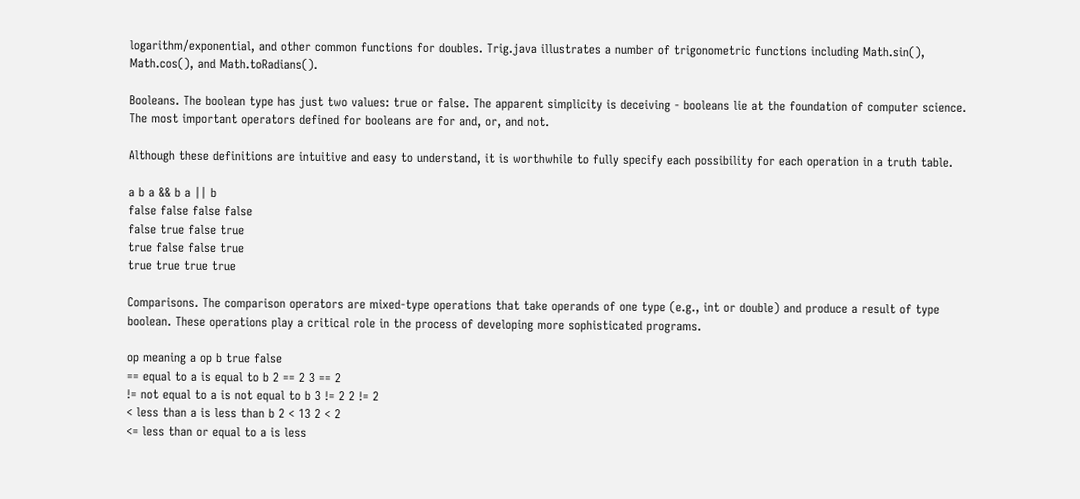logarithm/exponential, and other common functions for doubles. Trig.java illustrates a number of trigonometric functions including Math.sin(), Math.cos(), and Math.toRadians().

Booleans. The boolean type has just two values: true or false. The apparent simplicity is deceiving - booleans lie at the foundation of computer science. The most important operators defined for booleans are for and, or, and not.

Although these definitions are intuitive and easy to understand, it is worthwhile to fully specify each possibility for each operation in a truth table.

a b a && b a || b
false false false false
false true false true
true false false true
true true true true

Comparisons. The comparison operators are mixed-type operations that take operands of one type (e.g., int or double) and produce a result of type boolean. These operations play a critical role in the process of developing more sophisticated programs.

op meaning a op b true false
== equal to a is equal to b 2 == 2 3 == 2
!= not equal to a is not equal to b 3 != 2 2 != 2
< less than a is less than b 2 < 13 2 < 2
<= less than or equal to a is less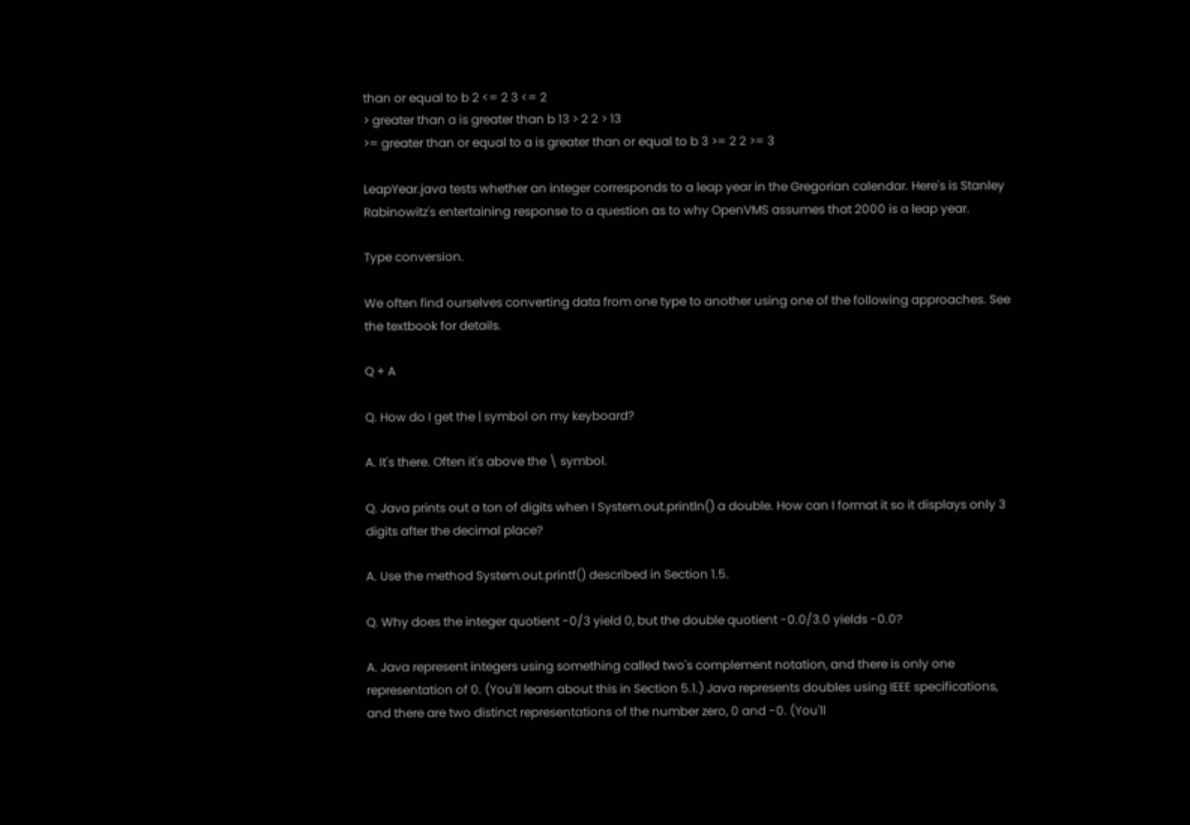than or equal to b 2 <= 2 3 <= 2
> greater than a is greater than b 13 > 2 2 > 13
>= greater than or equal to a is greater than or equal to b 3 >= 2 2 >= 3

LeapYear.java tests whether an integer corresponds to a leap year in the Gregorian calendar. Here's is Stanley Rabinowitz's entertaining response to a question as to why OpenVMS assumes that 2000 is a leap year.

Type conversion.

We often find ourselves converting data from one type to another using one of the following approaches. See the textbook for details.

Q + A

Q. How do I get the | symbol on my keyboard?

A. It's there. Often it's above the \ symbol.

Q. Java prints out a ton of digits when I System.out.println() a double. How can I format it so it displays only 3 digits after the decimal place?

A. Use the method System.out.printf() described in Section 1.5.

Q. Why does the integer quotient -0/3 yield 0, but the double quotient -0.0/3.0 yields -0.0?

A. Java represent integers using something called two's complement notation, and there is only one representation of 0. (You'll learn about this in Section 5.1.) Java represents doubles using IEEE specifications, and there are two distinct representations of the number zero, 0 and -0. (You'll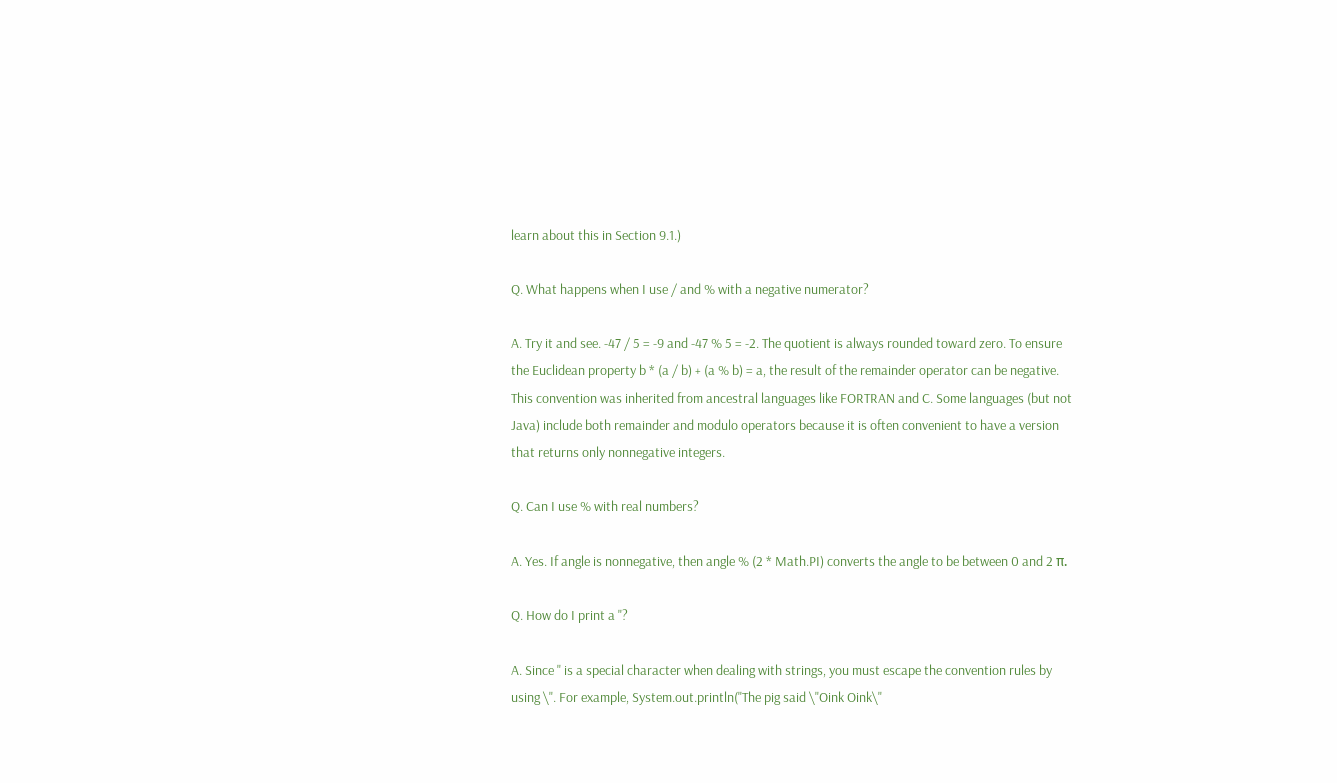learn about this in Section 9.1.)

Q. What happens when I use / and % with a negative numerator?

A. Try it and see. -47 / 5 = -9 and -47 % 5 = -2. The quotient is always rounded toward zero. To ensure the Euclidean property b * (a / b) + (a % b) = a, the result of the remainder operator can be negative. This convention was inherited from ancestral languages like FORTRAN and C. Some languages (but not Java) include both remainder and modulo operators because it is often convenient to have a version that returns only nonnegative integers.

Q. Can I use % with real numbers?

A. Yes. If angle is nonnegative, then angle % (2 * Math.PI) converts the angle to be between 0 and 2 π.

Q. How do I print a "?

A. Since " is a special character when dealing with strings, you must escape the convention rules by using \". For example, System.out.println("The pig said \"Oink Oink\"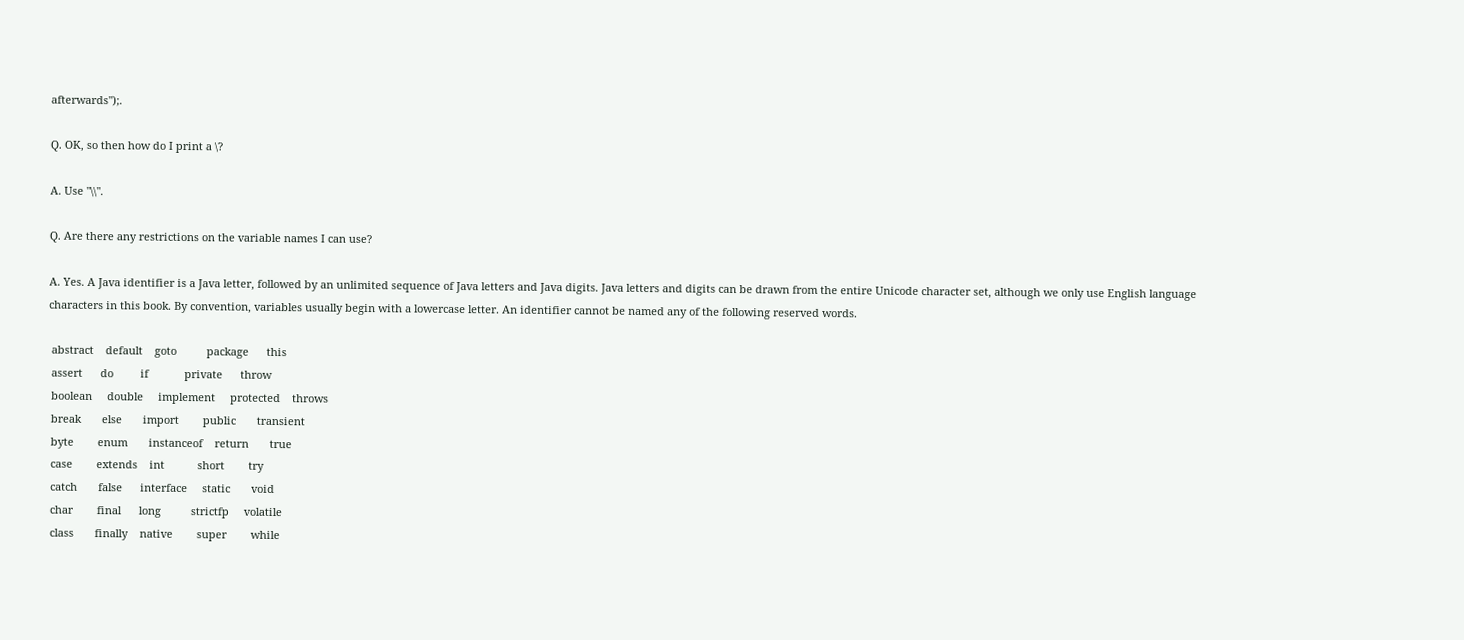afterwards");.

Q. OK, so then how do I print a \?

A. Use "\\".

Q. Are there any restrictions on the variable names I can use?

A. Yes. A Java identifier is a Java letter, followed by an unlimited sequence of Java letters and Java digits. Java letters and digits can be drawn from the entire Unicode character set, although we only use English language characters in this book. By convention, variables usually begin with a lowercase letter. An identifier cannot be named any of the following reserved words.

 abstract    default    goto          package      this
 assert      do         if            private      throw
 boolean     double     implement     protected    throws
 break       else       import        public       transient
 byte        enum       instanceof    return       true
 case        extends    int           short        try
 catch       false      interface     static       void
 char        final      long          strictfp     volatile
 class       finally    native        super        while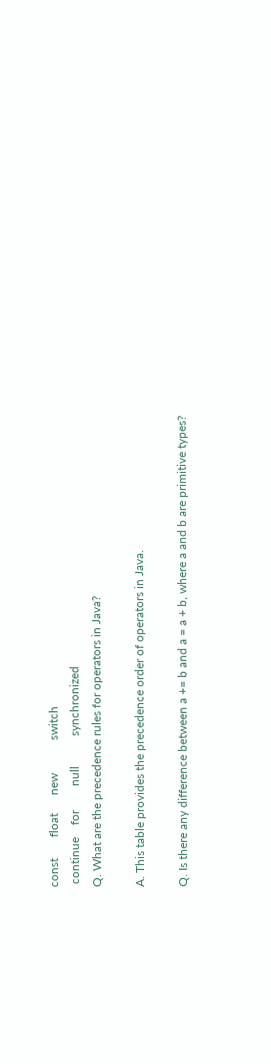const       float      new           switch
 continue    for        null          synchronized
Q. What are the precedence rules for operators in Java?

A. This table provides the precedence order of operators in Java.

Q. Is there any difference between a += b and a = a + b, where a and b are primitive types?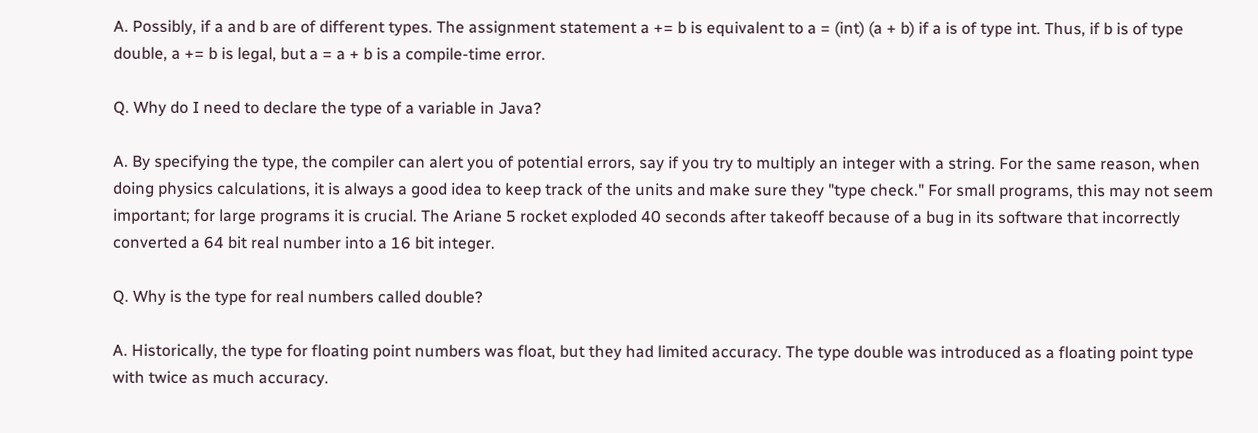A. Possibly, if a and b are of different types. The assignment statement a += b is equivalent to a = (int) (a + b) if a is of type int. Thus, if b is of type double, a += b is legal, but a = a + b is a compile-time error.

Q. Why do I need to declare the type of a variable in Java?

A. By specifying the type, the compiler can alert you of potential errors, say if you try to multiply an integer with a string. For the same reason, when doing physics calculations, it is always a good idea to keep track of the units and make sure they "type check." For small programs, this may not seem important; for large programs it is crucial. The Ariane 5 rocket exploded 40 seconds after takeoff because of a bug in its software that incorrectly converted a 64 bit real number into a 16 bit integer.

Q. Why is the type for real numbers called double?

A. Historically, the type for floating point numbers was float, but they had limited accuracy. The type double was introduced as a floating point type with twice as much accuracy.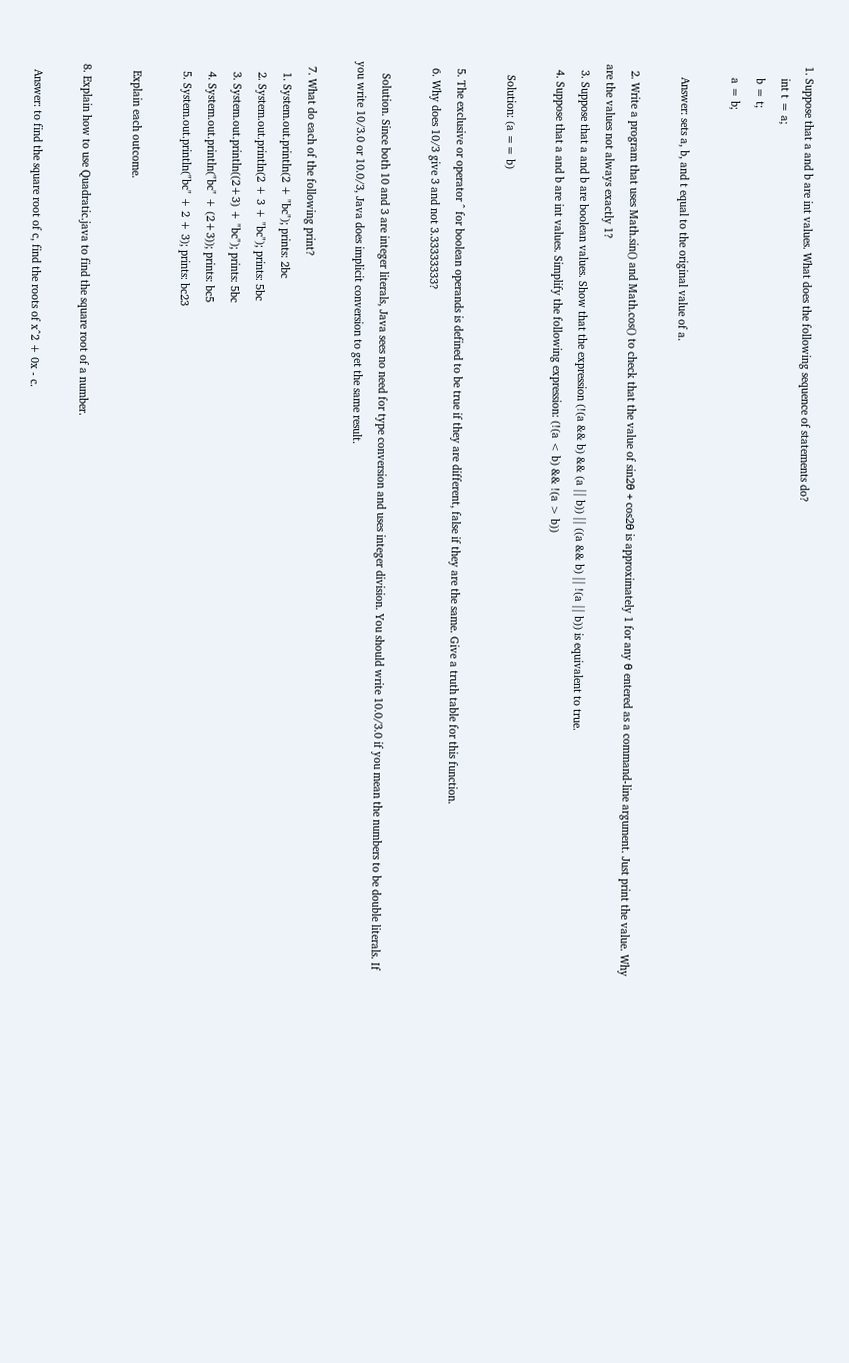1. Suppose that a and b are int values. What does the following sequence of statements do?
    int t = a;
    b = t;
    a = b;

    Answer: sets a, b, and t equal to the original value of a.

  2. Write a program that uses Math.sin() and Math.cos() to check that the value of sin2θ + cos2θ is approximately 1 for any θ entered as a command-line argument. Just print the value. Why are the values not always exactly 1?
  3. Suppose that a and b are boolean values. Show that the expression (!(a && b) && (a || b)) || ((a && b) || !(a || b)) is equivalent to true.
  4. Suppose that a and b are int values. Simplify the following expression: (!(a < b) && !(a > b))

    Solution: (a == b)

  5. The exclusive or operator ^ for boolean operands is defined to be true if they are different, false if they are the same. Give a truth table for this function.
  6. Why does 10/3 give 3 and not 3.33333333?

    Solution. Since both 10 and 3 are integer literals, Java sees no need for type conversion and uses integer division. You should write 10.0/3.0 if you mean the numbers to be double literals. If you write 10/3.0 or 10.0/3, Java does implicit conversion to get the same result.

  7. What do each of the following print?
    1. System.out.println(2 + "bc"); prints: 2bc
    2. System.out.println(2 + 3 + "bc"); prints: 5bc
    3. System.out.println((2+3) + "bc"); prints: 5bc
    4. System.out.println("bc" + (2+3)); prints: bc5
    5. System.out.println("bc" + 2 + 3); prints: bc23

    Explain each outcome.

  8. Explain how to use Quadratic.java to find the square root of a number.

    Answer: to find the square root of c, find the roots of x^2 + 0x - c.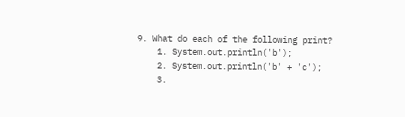9. What do each of the following print?
    1. System.out.println('b');
    2. System.out.println('b' + 'c');
    3.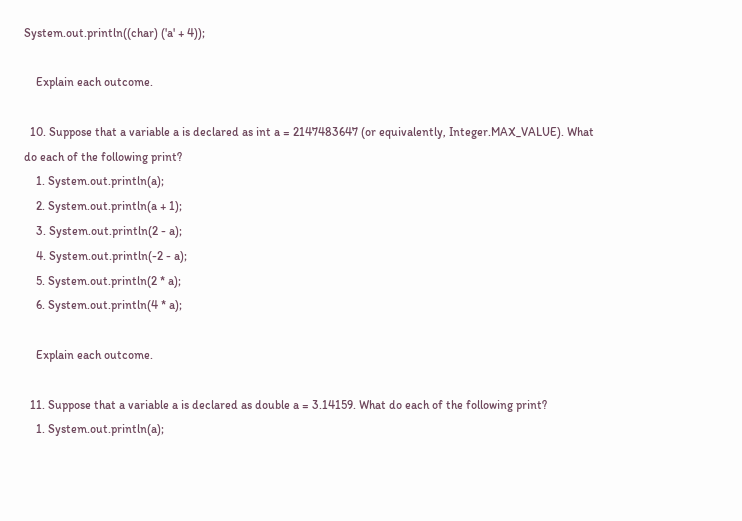System.out.println((char) ('a' + 4));

    Explain each outcome.

  10. Suppose that a variable a is declared as int a = 2147483647 (or equivalently, Integer.MAX_VALUE). What do each of the following print?
    1. System.out.println(a);
    2. System.out.println(a + 1);
    3. System.out.println(2 - a);
    4. System.out.println(-2 - a);
    5. System.out.println(2 * a);
    6. System.out.println(4 * a);

    Explain each outcome.

  11. Suppose that a variable a is declared as double a = 3.14159. What do each of the following print?
    1. System.out.println(a);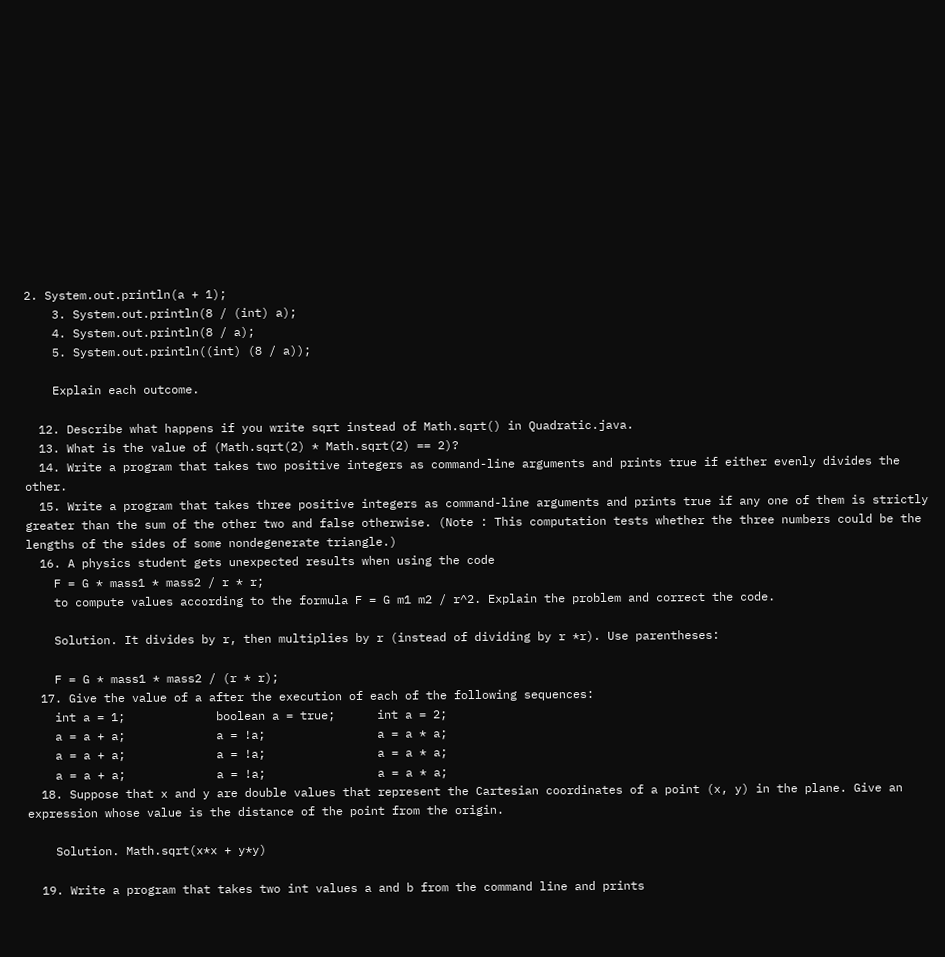2. System.out.println(a + 1);
    3. System.out.println(8 / (int) a);
    4. System.out.println(8 / a);
    5. System.out.println((int) (8 / a));

    Explain each outcome.

  12. Describe what happens if you write sqrt instead of Math.sqrt() in Quadratic.java.
  13. What is the value of (Math.sqrt(2) * Math.sqrt(2) == 2)?
  14. Write a program that takes two positive integers as command-line arguments and prints true if either evenly divides the other.
  15. Write a program that takes three positive integers as command-line arguments and prints true if any one of them is strictly greater than the sum of the other two and false otherwise. (Note : This computation tests whether the three numbers could be the lengths of the sides of some nondegenerate triangle.)
  16. A physics student gets unexpected results when using the code
    F = G * mass1 * mass2 / r * r;
    to compute values according to the formula F = G m1 m2 / r^2. Explain the problem and correct the code.

    Solution. It divides by r, then multiplies by r (instead of dividing by r *r). Use parentheses:

    F = G * mass1 * mass2 / (r * r);
  17. Give the value of a after the execution of each of the following sequences:
    int a = 1;             boolean a = true;      int a = 2;
    a = a + a;             a = !a;                a = a * a;
    a = a + a;             a = !a;                a = a * a;
    a = a + a;             a = !a;                a = a * a;
  18. Suppose that x and y are double values that represent the Cartesian coordinates of a point (x, y) in the plane. Give an expression whose value is the distance of the point from the origin.

    Solution. Math.sqrt(x*x + y*y)

  19. Write a program that takes two int values a and b from the command line and prints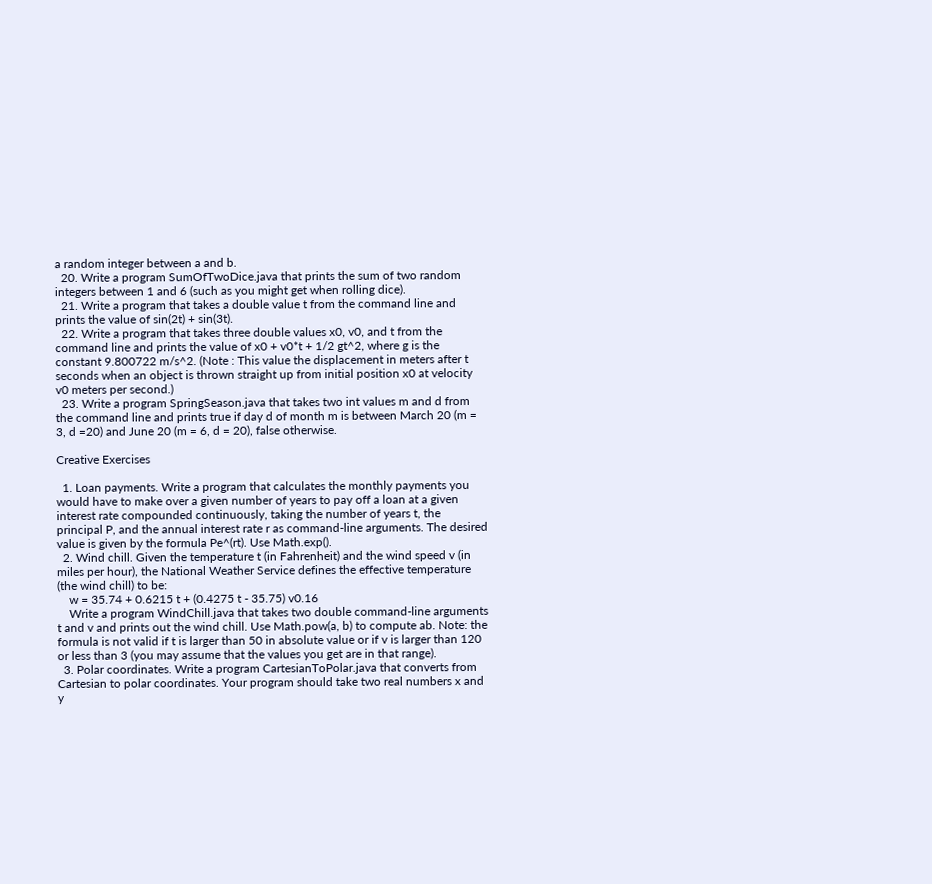a random integer between a and b.
  20. Write a program SumOfTwoDice.java that prints the sum of two random integers between 1 and 6 (such as you might get when rolling dice).
  21. Write a program that takes a double value t from the command line and prints the value of sin(2t) + sin(3t).
  22. Write a program that takes three double values x0, v0, and t from the command line and prints the value of x0 + v0*t + 1/2 gt^2, where g is the constant 9.800722 m/s^2. (Note : This value the displacement in meters after t seconds when an object is thrown straight up from initial position x0 at velocity v0 meters per second.)
  23. Write a program SpringSeason.java that takes two int values m and d from the command line and prints true if day d of month m is between March 20 (m = 3, d =20) and June 20 (m = 6, d = 20), false otherwise.

Creative Exercises

  1. Loan payments. Write a program that calculates the monthly payments you would have to make over a given number of years to pay off a loan at a given interest rate compounded continuously, taking the number of years t, the principal P, and the annual interest rate r as command-line arguments. The desired value is given by the formula Pe^(rt). Use Math.exp().
  2. Wind chill. Given the temperature t (in Fahrenheit) and the wind speed v (in miles per hour), the National Weather Service defines the effective temperature (the wind chill) to be:
    w = 35.74 + 0.6215 t + (0.4275 t - 35.75) v0.16
    Write a program WindChill.java that takes two double command-line arguments t and v and prints out the wind chill. Use Math.pow(a, b) to compute ab. Note: the formula is not valid if t is larger than 50 in absolute value or if v is larger than 120 or less than 3 (you may assume that the values you get are in that range).
  3. Polar coordinates. Write a program CartesianToPolar.java that converts from Cartesian to polar coordinates. Your program should take two real numbers x and y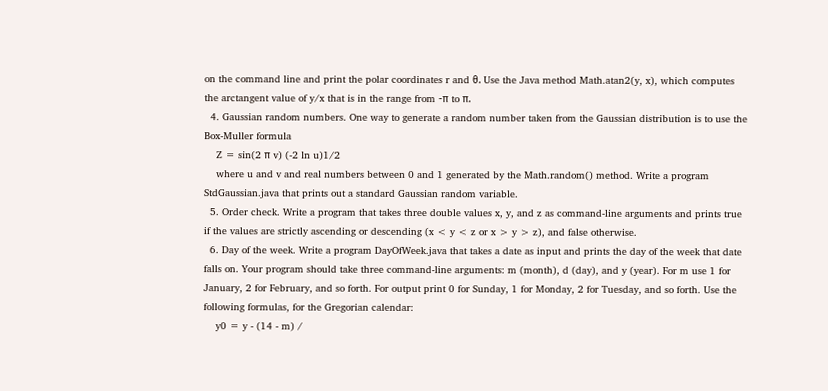on the command line and print the polar coordinates r and θ. Use the Java method Math.atan2(y, x), which computes the arctangent value of y/x that is in the range from -π to π.
  4. Gaussian random numbers. One way to generate a random number taken from the Gaussian distribution is to use the Box-Muller formula
    Z = sin(2 π v) (-2 ln u)1/2
    where u and v and real numbers between 0 and 1 generated by the Math.random() method. Write a program StdGaussian.java that prints out a standard Gaussian random variable.
  5. Order check. Write a program that takes three double values x, y, and z as command-line arguments and prints true if the values are strictly ascending or descending (x < y < z or x > y > z), and false otherwise.
  6. Day of the week. Write a program DayOfWeek.java that takes a date as input and prints the day of the week that date falls on. Your program should take three command-line arguments: m (month), d (day), and y (year). For m use 1 for January, 2 for February, and so forth. For output print 0 for Sunday, 1 for Monday, 2 for Tuesday, and so forth. Use the following formulas, for the Gregorian calendar:
    y0 = y - (14 - m) /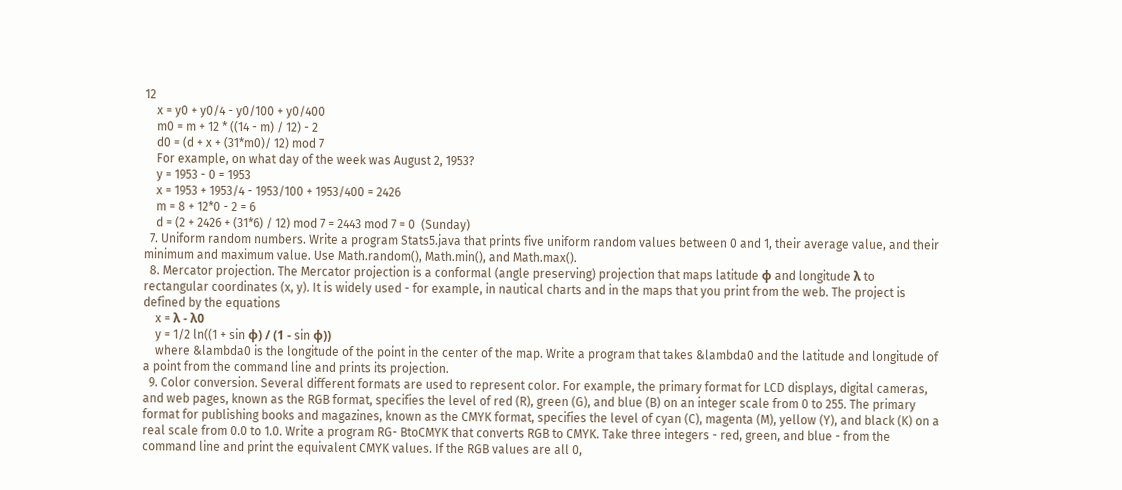12
    x = y0 + y0/4 - y0/100 + y0/400
    m0 = m + 12 * ((14 - m) / 12) - 2
    d0 = (d + x + (31*m0)/ 12) mod 7
    For example, on what day of the week was August 2, 1953?
    y = 1953 - 0 = 1953
    x = 1953 + 1953/4 - 1953/100 + 1953/400 = 2426
    m = 8 + 12*0 - 2 = 6
    d = (2 + 2426 + (31*6) / 12) mod 7 = 2443 mod 7 = 0  (Sunday)
  7. Uniform random numbers. Write a program Stats5.java that prints five uniform random values between 0 and 1, their average value, and their minimum and maximum value. Use Math.random(), Math.min(), and Math.max().
  8. Mercator projection. The Mercator projection is a conformal (angle preserving) projection that maps latitude φ and longitude λ to rectangular coordinates (x, y). It is widely used - for example, in nautical charts and in the maps that you print from the web. The project is defined by the equations
    x = λ - λ0
    y = 1/2 ln((1 + sin φ) / (1 - sin φ))
    where &lambda0 is the longitude of the point in the center of the map. Write a program that takes &lambda0 and the latitude and longitude of a point from the command line and prints its projection.
  9. Color conversion. Several different formats are used to represent color. For example, the primary format for LCD displays, digital cameras, and web pages, known as the RGB format, specifies the level of red (R), green (G), and blue (B) on an integer scale from 0 to 255. The primary format for publishing books and magazines, known as the CMYK format, specifies the level of cyan (C), magenta (M), yellow (Y), and black (K) on a real scale from 0.0 to 1.0. Write a program RG- BtoCMYK that converts RGB to CMYK. Take three integers - red, green, and blue - from the command line and print the equivalent CMYK values. If the RGB values are all 0,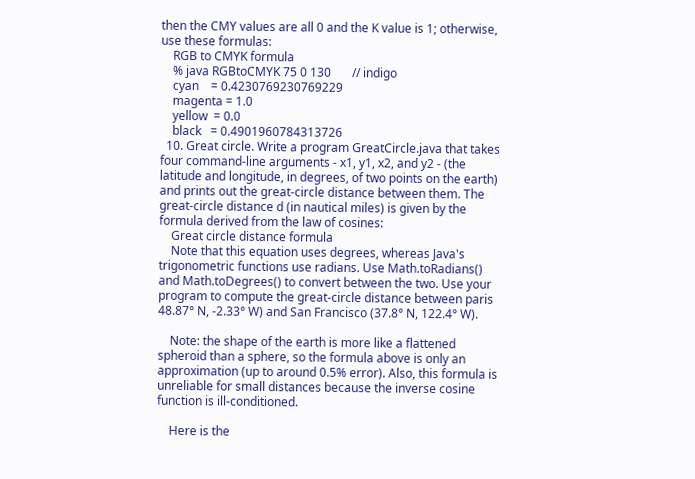then the CMY values are all 0 and the K value is 1; otherwise, use these formulas:
    RGB to CMYK formula
    % java RGBtoCMYK 75 0 130       // indigo
    cyan    = 0.4230769230769229
    magenta = 1.0
    yellow  = 0.0
    black   = 0.4901960784313726
  10. Great circle. Write a program GreatCircle.java that takes four command-line arguments - x1, y1, x2, and y2 - (the latitude and longitude, in degrees, of two points on the earth) and prints out the great-circle distance between them. The great-circle distance d (in nautical miles) is given by the formula derived from the law of cosines:
    Great circle distance formula
    Note that this equation uses degrees, whereas Java's trigonometric functions use radians. Use Math.toRadians() and Math.toDegrees() to convert between the two. Use your program to compute the great-circle distance between paris 48.87° N, -2.33° W) and San Francisco (37.8° N, 122.4° W).

    Note: the shape of the earth is more like a flattened spheroid than a sphere, so the formula above is only an approximation (up to around 0.5% error). Also, this formula is unreliable for small distances because the inverse cosine function is ill-conditioned.

    Here is the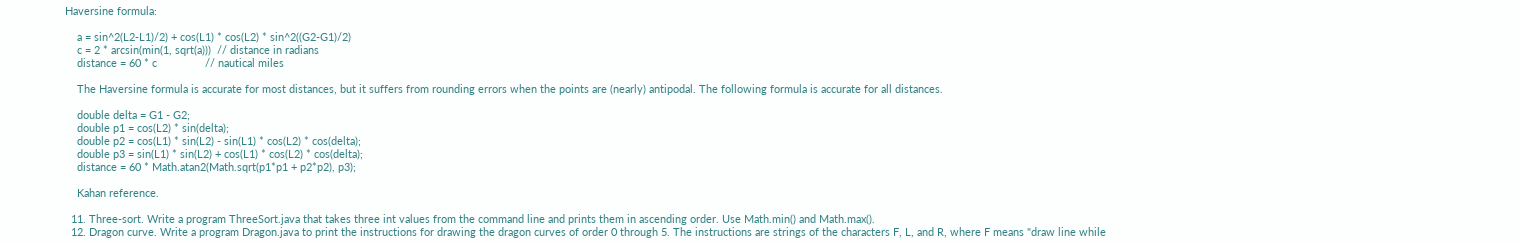Haversine formula:

    a = sin^2(L2-L1)/2) + cos(L1) * cos(L2) * sin^2((G2-G1)/2)
    c = 2 * arcsin(min(1, sqrt(a)))  // distance in radians
    distance = 60 * c                // nautical miles

    The Haversine formula is accurate for most distances, but it suffers from rounding errors when the points are (nearly) antipodal. The following formula is accurate for all distances.

    double delta = G1 - G2;
    double p1 = cos(L2) * sin(delta);
    double p2 = cos(L1) * sin(L2) - sin(L1) * cos(L2) * cos(delta);
    double p3 = sin(L1) * sin(L2) + cos(L1) * cos(L2) * cos(delta);
    distance = 60 * Math.atan2(Math.sqrt(p1*p1 + p2*p2), p3);

    Kahan reference.

  11. Three-sort. Write a program ThreeSort.java that takes three int values from the command line and prints them in ascending order. Use Math.min() and Math.max().
  12. Dragon curve. Write a program Dragon.java to print the instructions for drawing the dragon curves of order 0 through 5. The instructions are strings of the characters F, L, and R, where F means "draw line while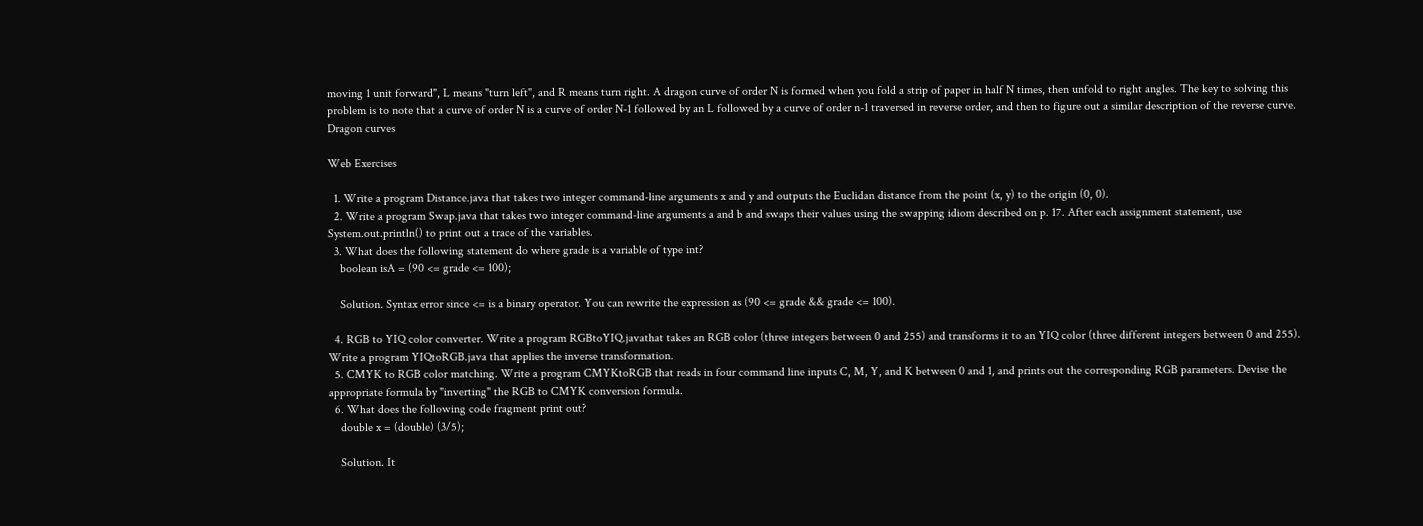moving 1 unit forward", L means "turn left", and R means turn right. A dragon curve of order N is formed when you fold a strip of paper in half N times, then unfold to right angles. The key to solving this problem is to note that a curve of order N is a curve of order N-1 followed by an L followed by a curve of order n-1 traversed in reverse order, and then to figure out a similar description of the reverse curve. Dragon curves

Web Exercises

  1. Write a program Distance.java that takes two integer command-line arguments x and y and outputs the Euclidan distance from the point (x, y) to the origin (0, 0).
  2. Write a program Swap.java that takes two integer command-line arguments a and b and swaps their values using the swapping idiom described on p. 17. After each assignment statement, use System.out.println() to print out a trace of the variables.
  3. What does the following statement do where grade is a variable of type int?
    boolean isA = (90 <= grade <= 100);

    Solution. Syntax error since <= is a binary operator. You can rewrite the expression as (90 <= grade && grade <= 100).

  4. RGB to YIQ color converter. Write a program RGBtoYIQ.javathat takes an RGB color (three integers between 0 and 255) and transforms it to an YIQ color (three different integers between 0 and 255). Write a program YIQtoRGB.java that applies the inverse transformation.
  5. CMYK to RGB color matching. Write a program CMYKtoRGB that reads in four command line inputs C, M, Y, and K between 0 and 1, and prints out the corresponding RGB parameters. Devise the appropriate formula by "inverting" the RGB to CMYK conversion formula.
  6. What does the following code fragment print out?
    double x = (double) (3/5);

    Solution. It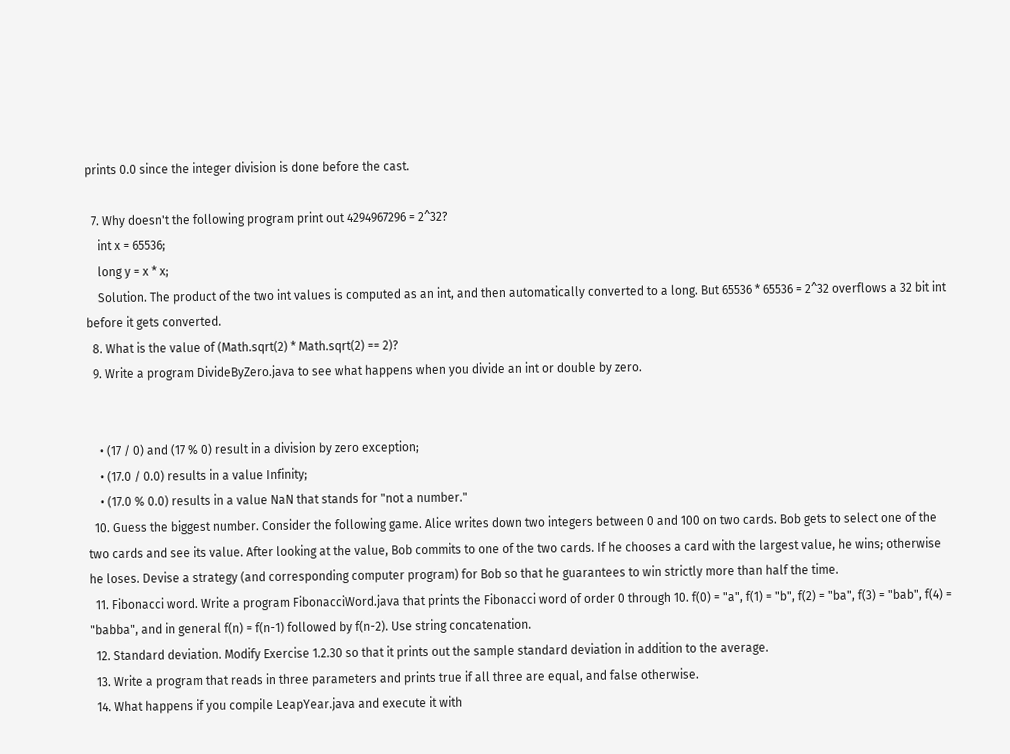prints 0.0 since the integer division is done before the cast.

  7. Why doesn't the following program print out 4294967296 = 2^32?
    int x = 65536;
    long y = x * x;
    Solution. The product of the two int values is computed as an int, and then automatically converted to a long. But 65536 * 65536 = 2^32 overflows a 32 bit int before it gets converted.
  8. What is the value of (Math.sqrt(2) * Math.sqrt(2) == 2)?
  9. Write a program DivideByZero.java to see what happens when you divide an int or double by zero.


    • (17 / 0) and (17 % 0) result in a division by zero exception;
    • (17.0 / 0.0) results in a value Infinity;
    • (17.0 % 0.0) results in a value NaN that stands for "not a number."
  10. Guess the biggest number. Consider the following game. Alice writes down two integers between 0 and 100 on two cards. Bob gets to select one of the two cards and see its value. After looking at the value, Bob commits to one of the two cards. If he chooses a card with the largest value, he wins; otherwise he loses. Devise a strategy (and corresponding computer program) for Bob so that he guarantees to win strictly more than half the time.
  11. Fibonacci word. Write a program FibonacciWord.java that prints the Fibonacci word of order 0 through 10. f(0) = "a", f(1) = "b", f(2) = "ba", f(3) = "bab", f(4) = "babba", and in general f(n) = f(n-1) followed by f(n-2). Use string concatenation.
  12. Standard deviation. Modify Exercise 1.2.30 so that it prints out the sample standard deviation in addition to the average.
  13. Write a program that reads in three parameters and prints true if all three are equal, and false otherwise.
  14. What happens if you compile LeapYear.java and execute it with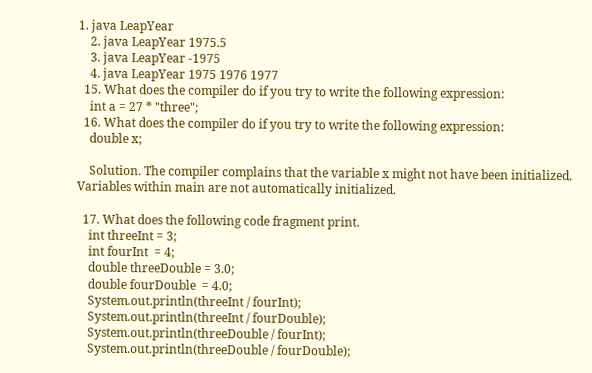1. java LeapYear
    2. java LeapYear 1975.5
    3. java LeapYear -1975
    4. java LeapYear 1975 1976 1977
  15. What does the compiler do if you try to write the following expression:
    int a = 27 * "three";
  16. What does the compiler do if you try to write the following expression:
    double x;

    Solution. The compiler complains that the variable x might not have been initialized. Variables within main are not automatically initialized.

  17. What does the following code fragment print.
    int threeInt = 3;
    int fourInt  = 4;
    double threeDouble = 3.0;
    double fourDouble  = 4.0;
    System.out.println(threeInt / fourInt);
    System.out.println(threeInt / fourDouble);
    System.out.println(threeDouble / fourInt);
    System.out.println(threeDouble / fourDouble);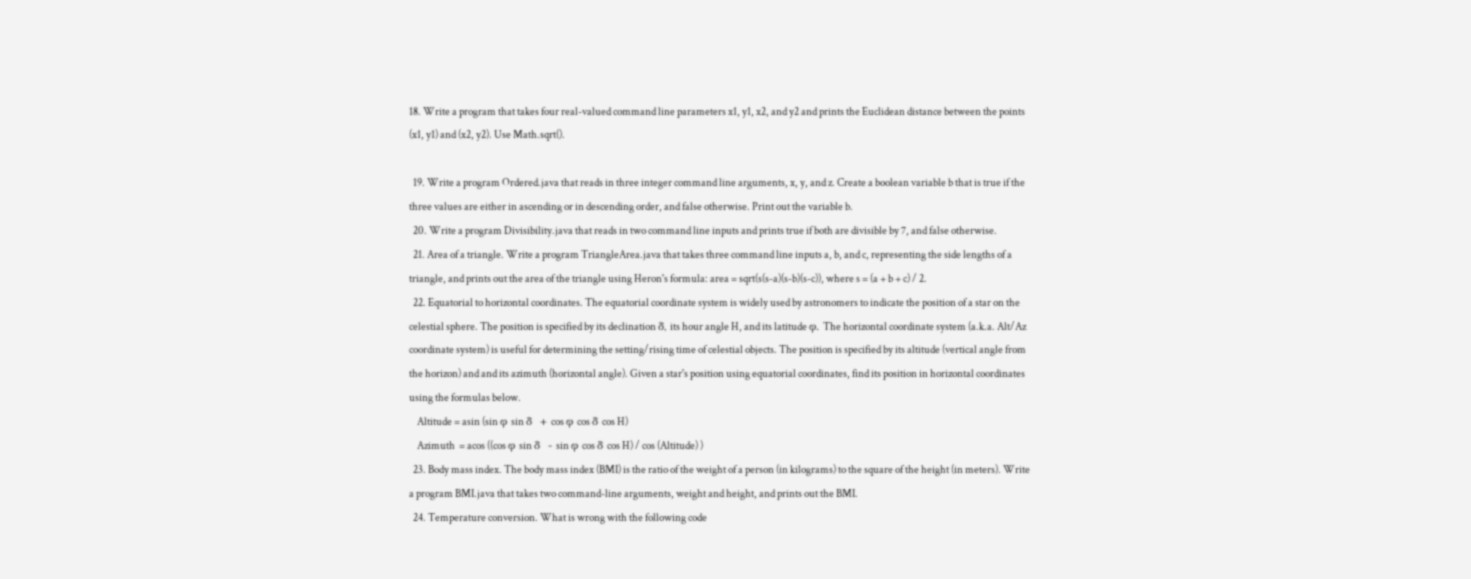18. Write a program that takes four real-valued command line parameters x1, y1, x2, and y2 and prints the Euclidean distance between the points (x1, y1) and (x2, y2). Use Math.sqrt().

  19. Write a program Ordered.java that reads in three integer command line arguments, x, y, and z. Create a boolean variable b that is true if the three values are either in ascending or in descending order, and false otherwise. Print out the variable b.
  20. Write a program Divisibility.java that reads in two command line inputs and prints true if both are divisible by 7, and false otherwise.
  21. Area of a triangle. Write a program TriangleArea.java that takes three command line inputs a, b, and c, representing the side lengths of a triangle, and prints out the area of the triangle using Heron's formula: area = sqrt(s(s-a)(s-b)(s-c)), where s = (a + b + c) / 2.
  22. Equatorial to horizontal coordinates. The equatorial coordinate system is widely used by astronomers to indicate the position of a star on the celestial sphere. The position is specified by its declination δ, its hour angle H, and its latitude φ. The horizontal coordinate system (a.k.a. Alt/Az coordinate system) is useful for determining the setting/rising time of celestial objects. The position is specified by its altitude (vertical angle from the horizon) and and its azimuth (horizontal angle). Given a star's position using equatorial coordinates, find its position in horizontal coordinates using the formulas below.
    Altitude = asin (sin φ sin δ  + cos φ cos δ cos H)
    Azimuth  = acos ((cos φ sin δ  - sin φ cos δ cos H) / cos (Altitude) )
  23. Body mass index. The body mass index (BMI) is the ratio of the weight of a person (in kilograms) to the square of the height (in meters). Write a program BMI.java that takes two command-line arguments, weight and height, and prints out the BMI.
  24. Temperature conversion. What is wrong with the following code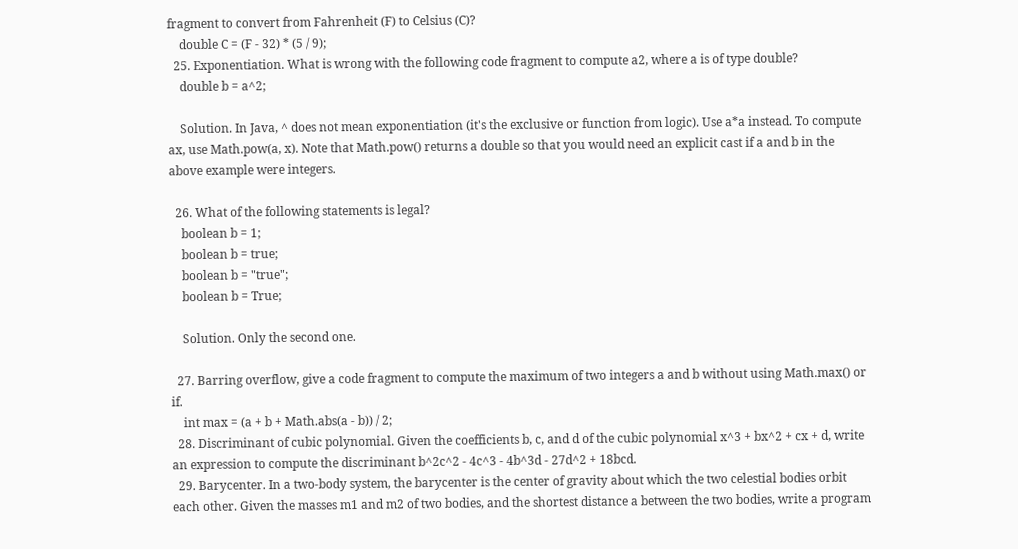fragment to convert from Fahrenheit (F) to Celsius (C)?
    double C = (F - 32) * (5 / 9);
  25. Exponentiation. What is wrong with the following code fragment to compute a2, where a is of type double?
    double b = a^2;

    Solution. In Java, ^ does not mean exponentiation (it's the exclusive or function from logic). Use a*a instead. To compute ax, use Math.pow(a, x). Note that Math.pow() returns a double so that you would need an explicit cast if a and b in the above example were integers.

  26. What of the following statements is legal?
    boolean b = 1;
    boolean b = true;
    boolean b = "true";
    boolean b = True;

    Solution. Only the second one.

  27. Barring overflow, give a code fragment to compute the maximum of two integers a and b without using Math.max() or if.
    int max = (a + b + Math.abs(a - b)) / 2;
  28. Discriminant of cubic polynomial. Given the coefficients b, c, and d of the cubic polynomial x^3 + bx^2 + cx + d, write an expression to compute the discriminant b^2c^2 - 4c^3 - 4b^3d - 27d^2 + 18bcd.
  29. Barycenter. In a two-body system, the barycenter is the center of gravity about which the two celestial bodies orbit each other. Given the masses m1 and m2 of two bodies, and the shortest distance a between the two bodies, write a program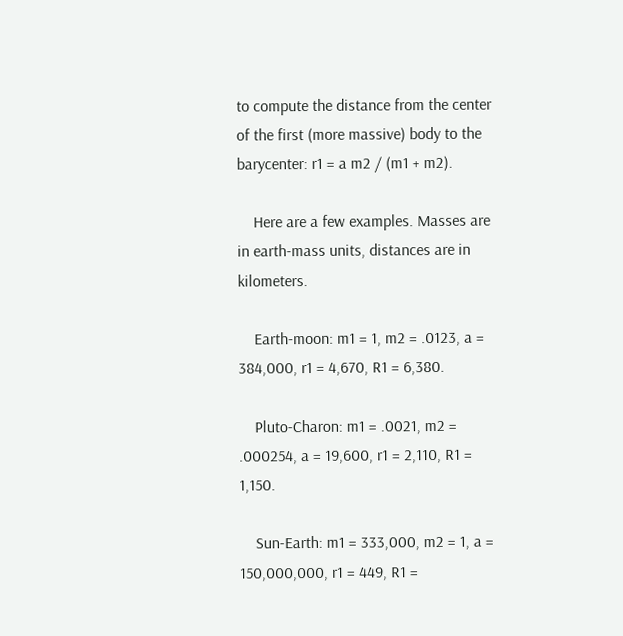to compute the distance from the center of the first (more massive) body to the barycenter: r1 = a m2 / (m1 + m2).

    Here are a few examples. Masses are in earth-mass units, distances are in kilometers.

    Earth-moon: m1 = 1, m2 = .0123, a = 384,000, r1 = 4,670, R1 = 6,380.

    Pluto-Charon: m1 = .0021, m2 = .000254, a = 19,600, r1 = 2,110, R1 = 1,150.

    Sun-Earth: m1 = 333,000, m2 = 1, a = 150,000,000, r1 = 449, R1 =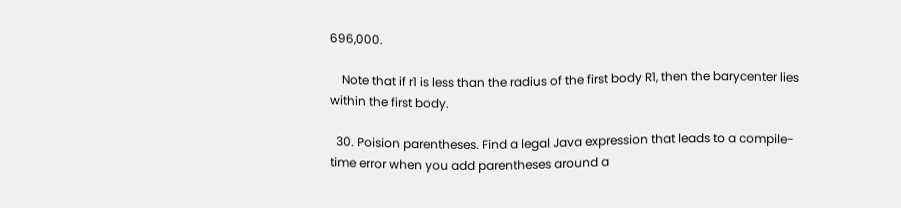696,000.

    Note that if r1 is less than the radius of the first body R1, then the barycenter lies within the first body.

  30. Poision parentheses. Find a legal Java expression that leads to a compile-time error when you add parentheses around a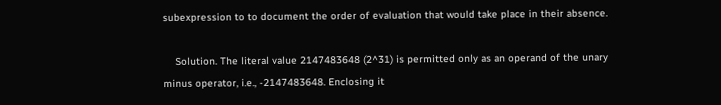subexpression to to document the order of evaluation that would take place in their absence.

    Solution. The literal value 2147483648 (2^31) is permitted only as an operand of the unary minus operator, i.e., -2147483648. Enclosing it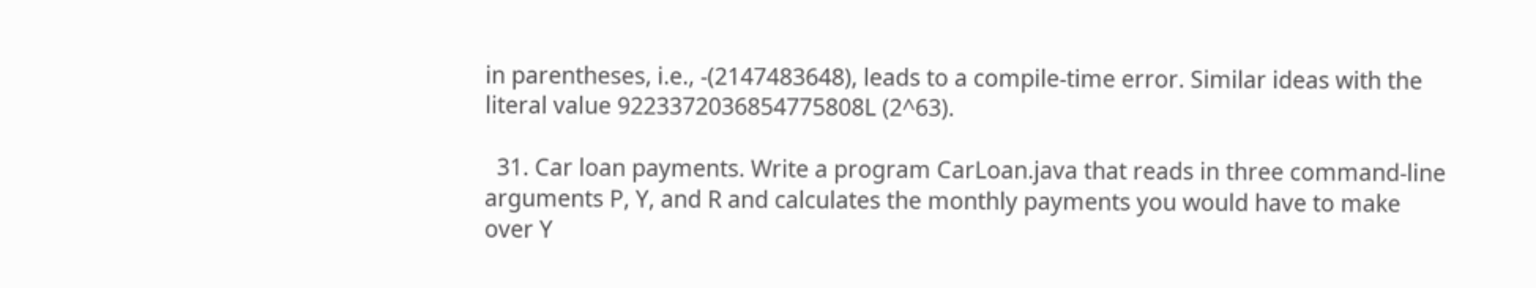in parentheses, i.e., -(2147483648), leads to a compile-time error. Similar ideas with the literal value 9223372036854775808L (2^63).

  31. Car loan payments. Write a program CarLoan.java that reads in three command-line arguments P, Y, and R and calculates the monthly payments you would have to make over Y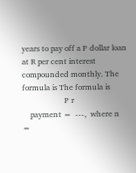years to pay off a P dollar loan at R per cent interest compounded monthly. The formula is The formula is
                     P r
    payment =  ---,  where n =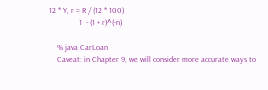12 * Y, r = R / (12 * 100)
               1  - (1 + r)^(-n)

    % java CarLoan
    Caveat: in Chapter 9, we will consider more accurate ways to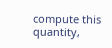compute this quantity,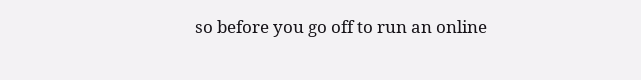so before you go off to run an online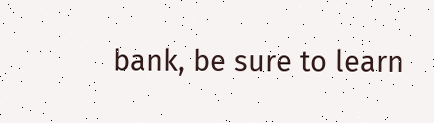bank, be sure to learn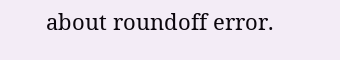about roundoff error.